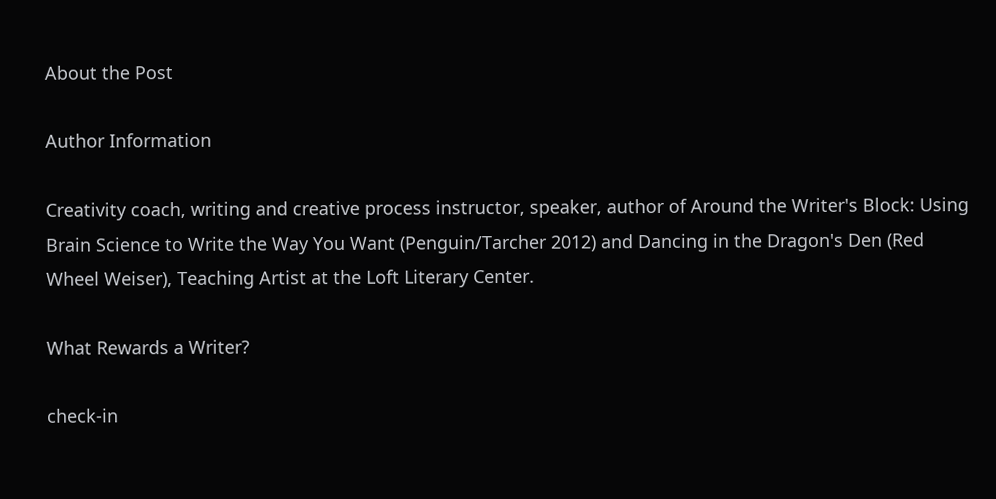About the Post

Author Information

Creativity coach, writing and creative process instructor, speaker, author of Around the Writer's Block: Using Brain Science to Write the Way You Want (Penguin/Tarcher 2012) and Dancing in the Dragon's Den (Red Wheel Weiser), Teaching Artist at the Loft Literary Center.

What Rewards a Writer?

check-in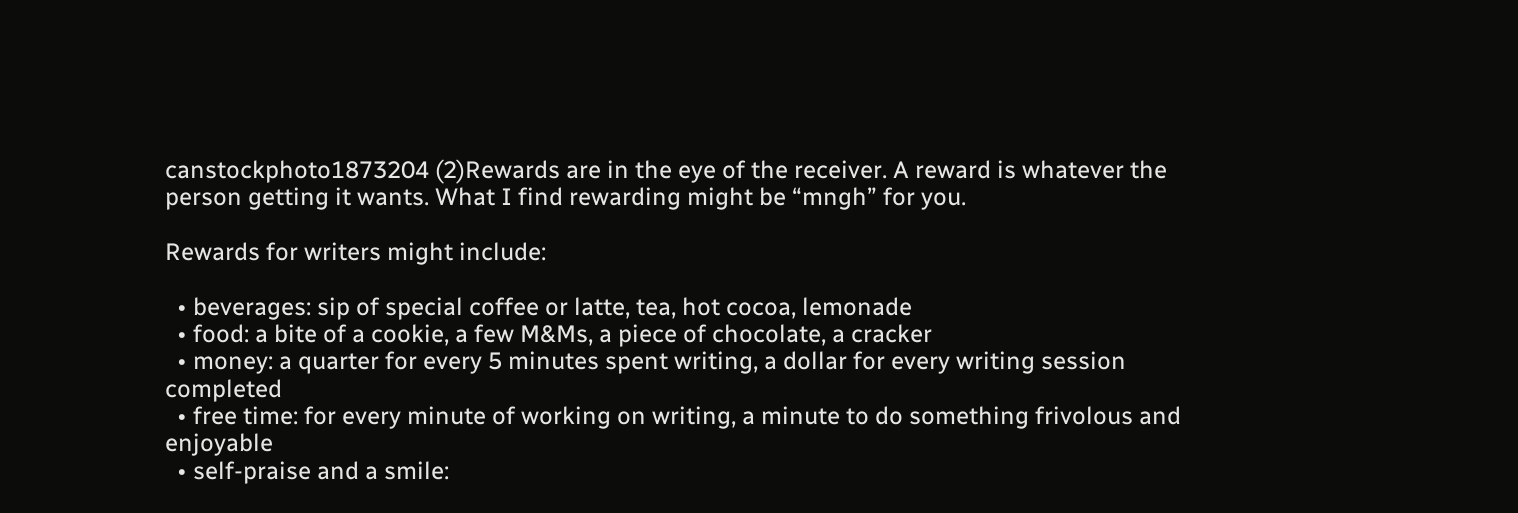canstockphoto1873204 (2)Rewards are in the eye of the receiver. A reward is whatever the person getting it wants. What I find rewarding might be “mngh” for you.

Rewards for writers might include:

  • beverages: sip of special coffee or latte, tea, hot cocoa, lemonade
  • food: a bite of a cookie, a few M&Ms, a piece of chocolate, a cracker
  • money: a quarter for every 5 minutes spent writing, a dollar for every writing session completed
  • free time: for every minute of working on writing, a minute to do something frivolous and enjoyable
  • self-praise and a smile: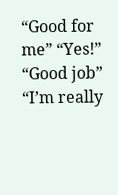“Good for me” “Yes!” “Good job” “I’m really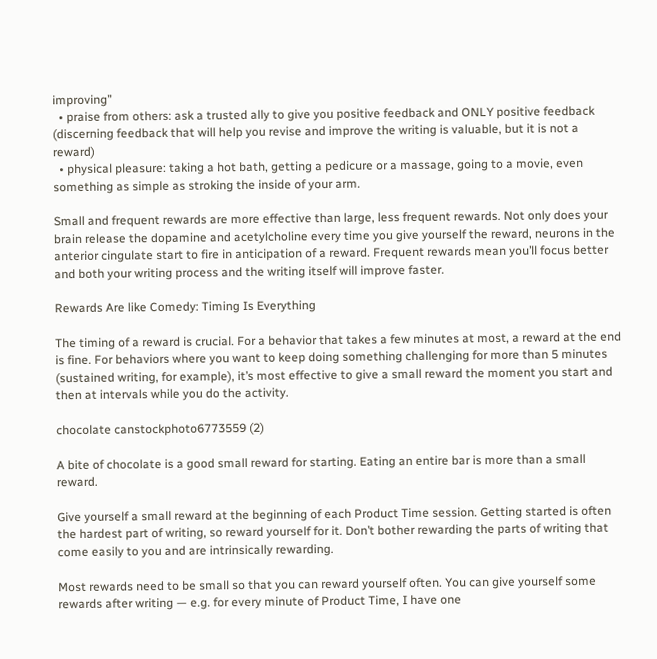improving”
  • praise from others: ask a trusted ally to give you positive feedback and ONLY positive feedback (discerning feedback that will help you revise and improve the writing is valuable, but it is not a reward)
  • physical pleasure: taking a hot bath, getting a pedicure or a massage, going to a movie, even something as simple as stroking the inside of your arm.

Small and frequent rewards are more effective than large, less frequent rewards. Not only does your brain release the dopamine and acetylcholine every time you give yourself the reward, neurons in the anterior cingulate start to fire in anticipation of a reward. Frequent rewards mean you’ll focus better and both your writing process and the writing itself will improve faster.

Rewards Are like Comedy: Timing Is Everything

The timing of a reward is crucial. For a behavior that takes a few minutes at most, a reward at the end is fine. For behaviors where you want to keep doing something challenging for more than 5 minutes (sustained writing, for example), it’s most effective to give a small reward the moment you start and then at intervals while you do the activity.

chocolate canstockphoto6773559 (2)

A bite of chocolate is a good small reward for starting. Eating an entire bar is more than a small reward.

Give yourself a small reward at the beginning of each Product Time session. Getting started is often the hardest part of writing, so reward yourself for it. Don’t bother rewarding the parts of writing that come easily to you and are intrinsically rewarding.

Most rewards need to be small so that you can reward yourself often. You can give yourself some rewards after writing — e.g. for every minute of Product Time, I have one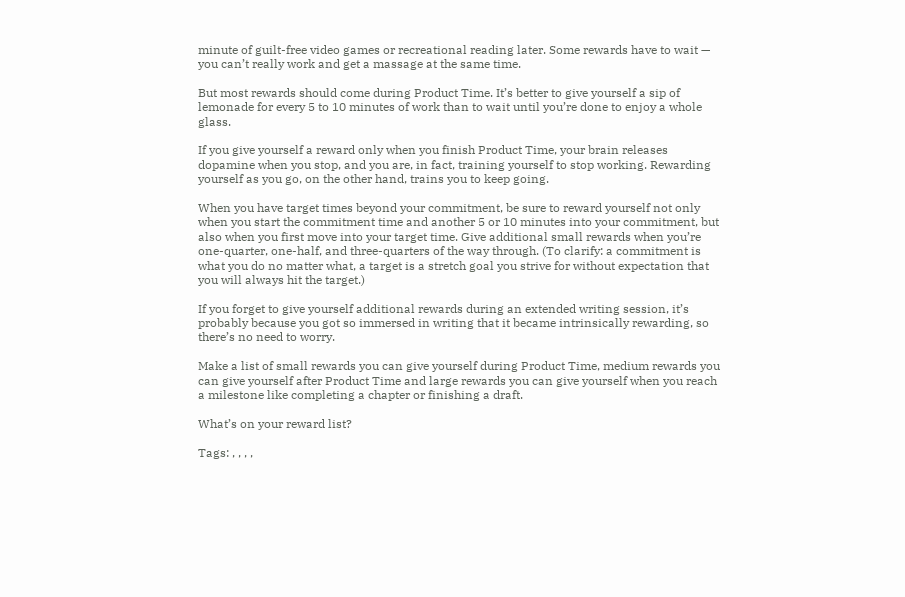minute of guilt-free video games or recreational reading later. Some rewards have to wait — you can’t really work and get a massage at the same time.

But most rewards should come during Product Time. It’s better to give yourself a sip of lemonade for every 5 to 10 minutes of work than to wait until you’re done to enjoy a whole glass.

If you give yourself a reward only when you finish Product Time, your brain releases dopamine when you stop, and you are, in fact, training yourself to stop working. Rewarding yourself as you go, on the other hand, trains you to keep going.

When you have target times beyond your commitment, be sure to reward yourself not only when you start the commitment time and another 5 or 10 minutes into your commitment, but also when you first move into your target time. Give additional small rewards when you’re one-quarter, one-half, and three-quarters of the way through. (To clarify: a commitment is what you do no matter what, a target is a stretch goal you strive for without expectation that you will always hit the target.)

If you forget to give yourself additional rewards during an extended writing session, it’s probably because you got so immersed in writing that it became intrinsically rewarding, so there’s no need to worry.

Make a list of small rewards you can give yourself during Product Time, medium rewards you can give yourself after Product Time and large rewards you can give yourself when you reach a milestone like completing a chapter or finishing a draft.

What’s on your reward list?

Tags: , , , ,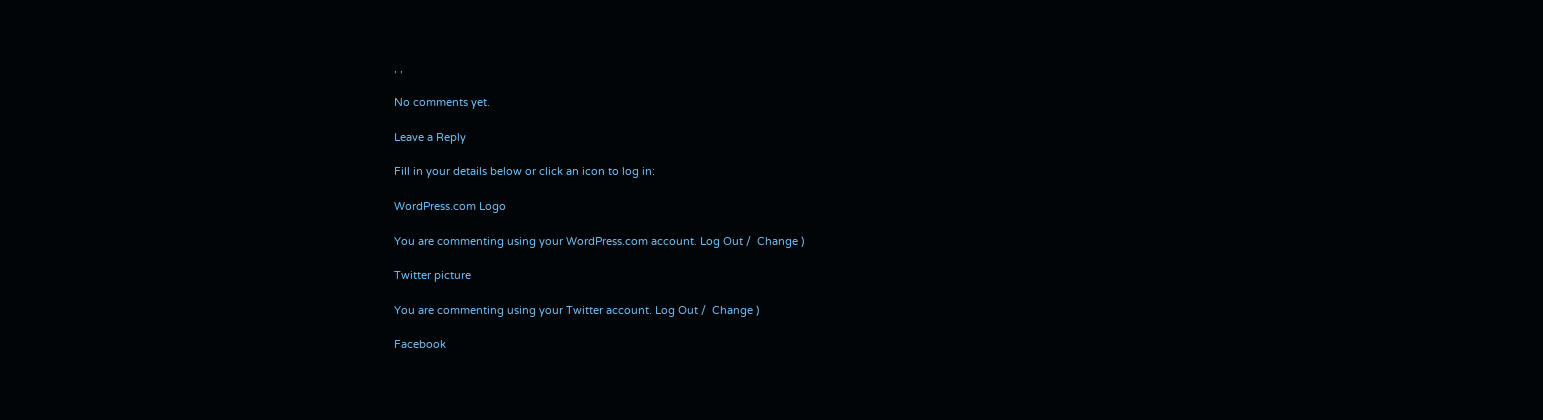, ,

No comments yet.

Leave a Reply

Fill in your details below or click an icon to log in:

WordPress.com Logo

You are commenting using your WordPress.com account. Log Out /  Change )

Twitter picture

You are commenting using your Twitter account. Log Out /  Change )

Facebook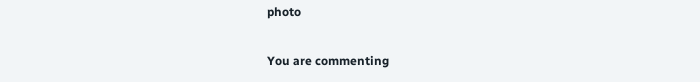photo

You are commenting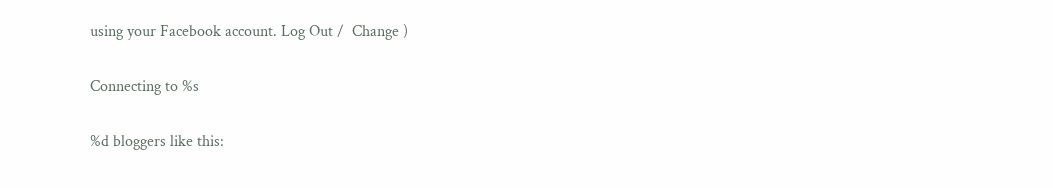using your Facebook account. Log Out /  Change )

Connecting to %s

%d bloggers like this: